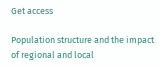Get access

Population structure and the impact of regional and local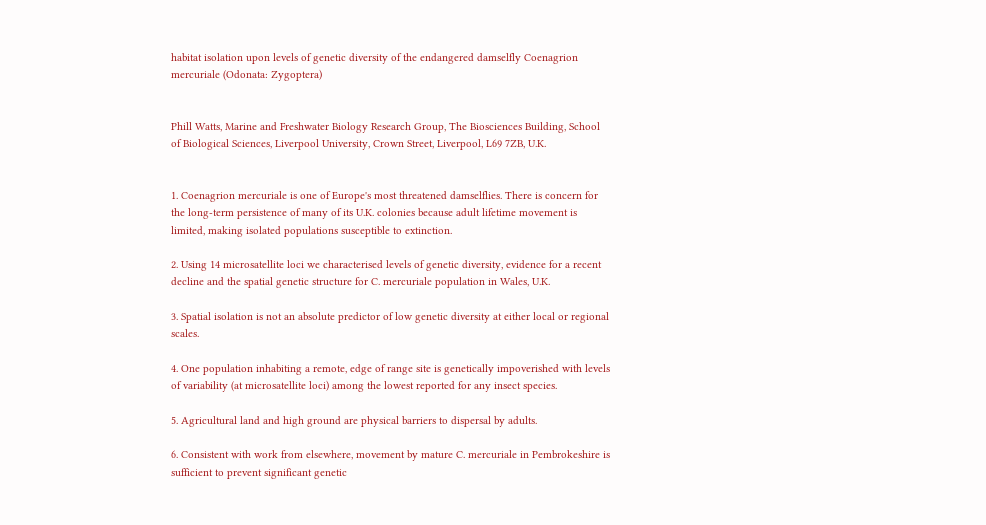habitat isolation upon levels of genetic diversity of the endangered damselfly Coenagrion mercuriale (Odonata: Zygoptera)


Phill Watts, Marine and Freshwater Biology Research Group, The Biosciences Building, School of Biological Sciences, Liverpool University, Crown Street, Liverpool, L69 7ZB, U.K.


1. Coenagrion mercuriale is one of Europe's most threatened damselflies. There is concern for the long-term persistence of many of its U.K. colonies because adult lifetime movement is limited, making isolated populations susceptible to extinction.

2. Using 14 microsatellite loci we characterised levels of genetic diversity, evidence for a recent decline and the spatial genetic structure for C. mercuriale population in Wales, U.K.

3. Spatial isolation is not an absolute predictor of low genetic diversity at either local or regional scales.

4. One population inhabiting a remote, edge of range site is genetically impoverished with levels of variability (at microsatellite loci) among the lowest reported for any insect species.

5. Agricultural land and high ground are physical barriers to dispersal by adults.

6. Consistent with work from elsewhere, movement by mature C. mercuriale in Pembrokeshire is sufficient to prevent significant genetic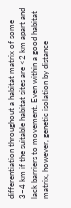differentiation throughout a habitat matrix of some 3–4 km if the suitable habitat sites are <2 km apart and lack barriers to movement. Even within a good habitat matrix, however, genetic isolation by distance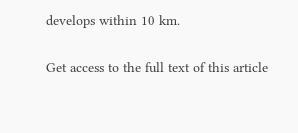develops within 10 km.

Get access to the full text of this article